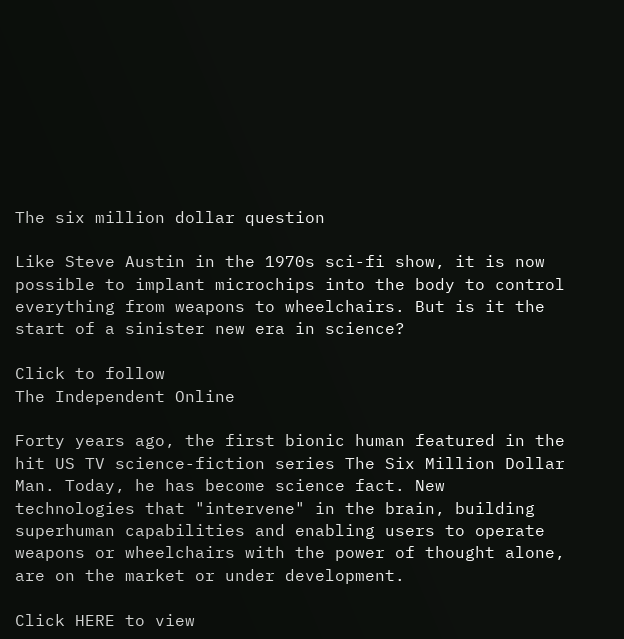The six million dollar question

Like Steve Austin in the 1970s sci-fi show, it is now possible to implant microchips into the body to control everything from weapons to wheelchairs. But is it the start of a sinister new era in science?

Click to follow
The Independent Online

Forty years ago, the first bionic human featured in the hit US TV science-fiction series The Six Million Dollar Man. Today, he has become science fact. New technologies that "intervene" in the brain, building superhuman capabilities and enabling users to operate weapons or wheelchairs with the power of thought alone, are on the market or under development.

Click HERE to view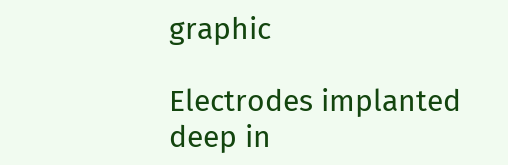graphic

Electrodes implanted deep in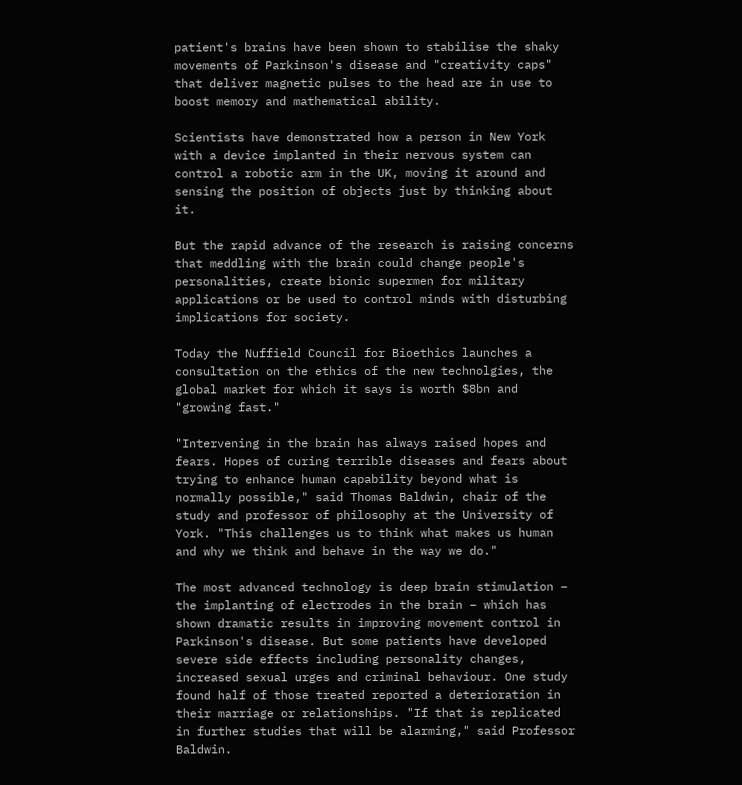patient's brains have been shown to stabilise the shaky movements of Parkinson's disease and "creativity caps" that deliver magnetic pulses to the head are in use to boost memory and mathematical ability.

Scientists have demonstrated how a person in New York with a device implanted in their nervous system can control a robotic arm in the UK, moving it around and sensing the position of objects just by thinking about it.

But the rapid advance of the research is raising concerns that meddling with the brain could change people's personalities, create bionic supermen for military applications or be used to control minds with disturbing implications for society.

Today the Nuffield Council for Bioethics launches a consultation on the ethics of the new technolgies, the global market for which it says is worth $8bn and "growing fast."

"Intervening in the brain has always raised hopes and fears. Hopes of curing terrible diseases and fears about trying to enhance human capability beyond what is normally possible," said Thomas Baldwin, chair of the study and professor of philosophy at the University of York. "This challenges us to think what makes us human and why we think and behave in the way we do."

The most advanced technology is deep brain stimulation – the implanting of electrodes in the brain – which has shown dramatic results in improving movement control in Parkinson's disease. But some patients have developed severe side effects including personality changes, increased sexual urges and criminal behaviour. One study found half of those treated reported a deterioration in their marriage or relationships. "If that is replicated in further studies that will be alarming," said Professor Baldwin.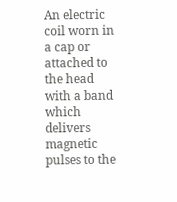An electric coil worn in a cap or attached to the head with a band which delivers magnetic pulses to the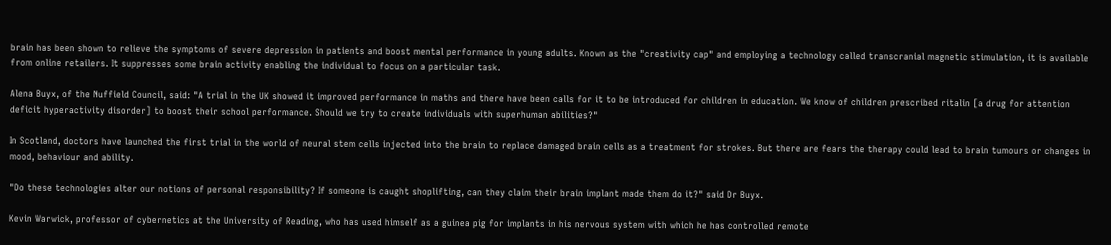brain has been shown to relieve the symptoms of severe depression in patients and boost mental performance in young adults. Known as the "creativity cap" and employing a technology called transcranial magnetic stimulation, it is available from online retailers. It suppresses some brain activity enabling the individual to focus on a particular task.

Alena Buyx, of the Nuffield Council, said: "A trial in the UK showed it improved performance in maths and there have been calls for it to be introduced for children in education. We know of children prescribed ritalin [a drug for attention deficit hyperactivity disorder] to boost their school performance. Should we try to create individuals with superhuman abilities?"

In Scotland, doctors have launched the first trial in the world of neural stem cells injected into the brain to replace damaged brain cells as a treatment for strokes. But there are fears the therapy could lead to brain tumours or changes in mood, behaviour and ability.

"Do these technologies alter our notions of personal responsibility? If someone is caught shoplifting, can they claim their brain implant made them do it?" said Dr Buyx.

Kevin Warwick, professor of cybernetics at the University of Reading, who has used himself as a guinea pig for implants in his nervous system with which he has controlled remote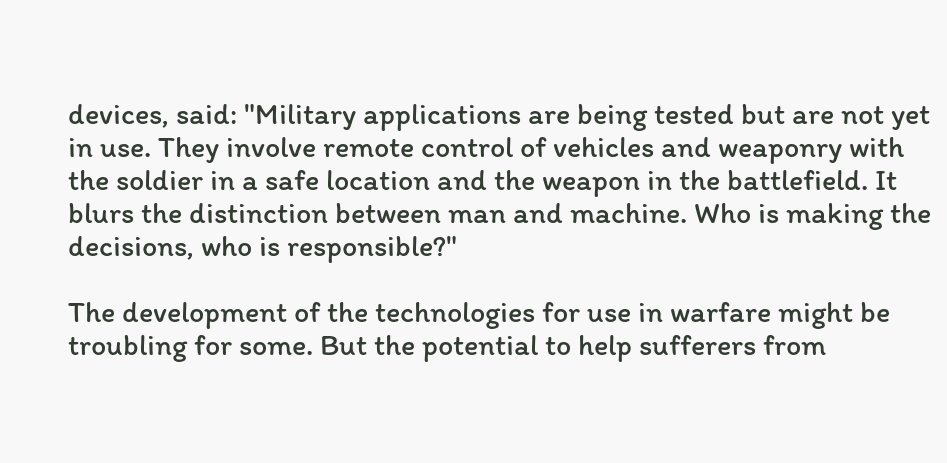devices, said: "Military applications are being tested but are not yet in use. They involve remote control of vehicles and weaponry with the soldier in a safe location and the weapon in the battlefield. It blurs the distinction between man and machine. Who is making the decisions, who is responsible?"

The development of the technologies for use in warfare might be troubling for some. But the potential to help sufferers from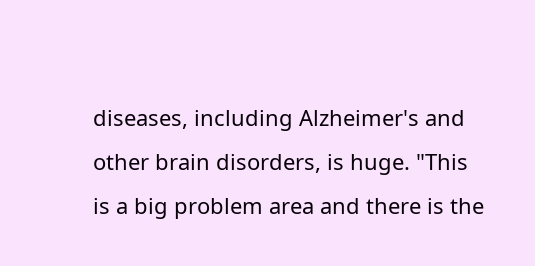diseases, including Alzheimer's and other brain disorders, is huge. "This is a big problem area and there is the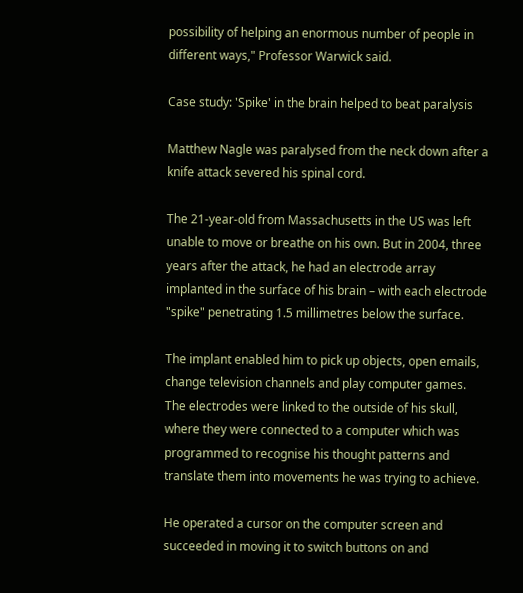possibility of helping an enormous number of people in different ways," Professor Warwick said.

Case study: 'Spike' in the brain helped to beat paralysis

Matthew Nagle was paralysed from the neck down after a knife attack severed his spinal cord.

The 21-year-old from Massachusetts in the US was left unable to move or breathe on his own. But in 2004, three years after the attack, he had an electrode array implanted in the surface of his brain – with each electrode "spike" penetrating 1.5 millimetres below the surface.

The implant enabled him to pick up objects, open emails, change television channels and play computer games. The electrodes were linked to the outside of his skull, where they were connected to a computer which was programmed to recognise his thought patterns and translate them into movements he was trying to achieve.

He operated a cursor on the computer screen and succeeded in moving it to switch buttons on and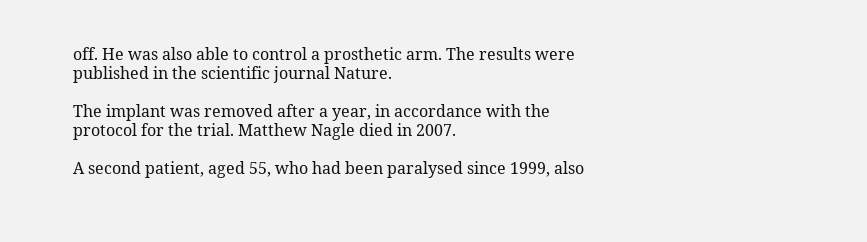off. He was also able to control a prosthetic arm. The results were published in the scientific journal Nature.

The implant was removed after a year, in accordance with the protocol for the trial. Matthew Nagle died in 2007.

A second patient, aged 55, who had been paralysed since 1999, also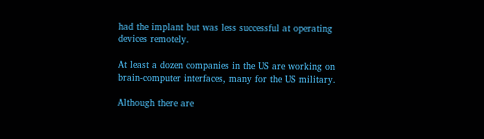had the implant but was less successful at operating devices remotely.

At least a dozen companies in the US are working on brain-computer interfaces, many for the US military.

Although there are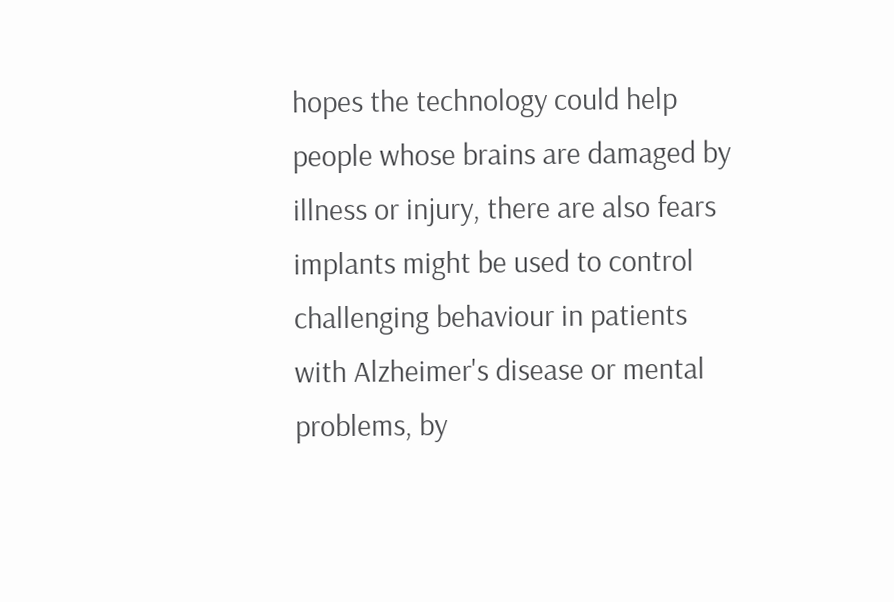hopes the technology could help people whose brains are damaged by illness or injury, there are also fears implants might be used to control challenging behaviour in patients with Alzheimer's disease or mental problems, by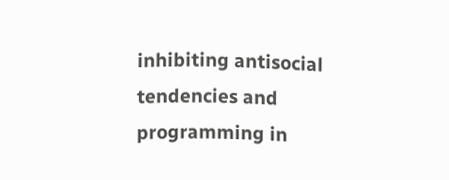inhibiting antisocial tendencies and programming in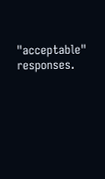"acceptable" responses.